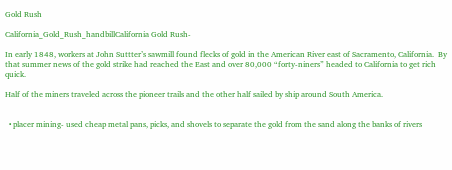Gold Rush

California_Gold_Rush_handbillCalifornia Gold Rush-

In early 1848, workers at John Suttter’s sawmill found flecks of gold in the American River east of Sacramento, California.  By that summer news of the gold strike had reached the East and over 80,000 “forty-niners” headed to California to get rich quick.

Half of the miners traveled across the pioneer trails and the other half sailed by ship around South America.


  • placer mining- used cheap metal pans, picks, and shovels to separate the gold from the sand along the banks of rivers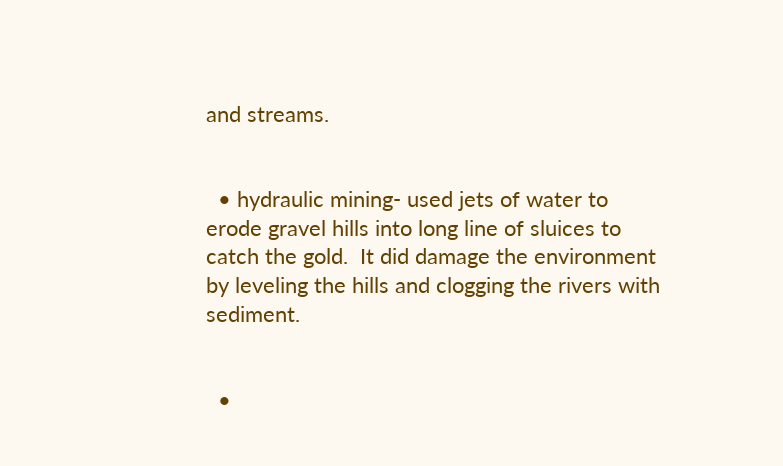and streams.


  • hydraulic mining- used jets of water to erode gravel hills into long line of sluices to catch the gold.  It did damage the environment by leveling the hills and clogging the rivers with sediment.


  •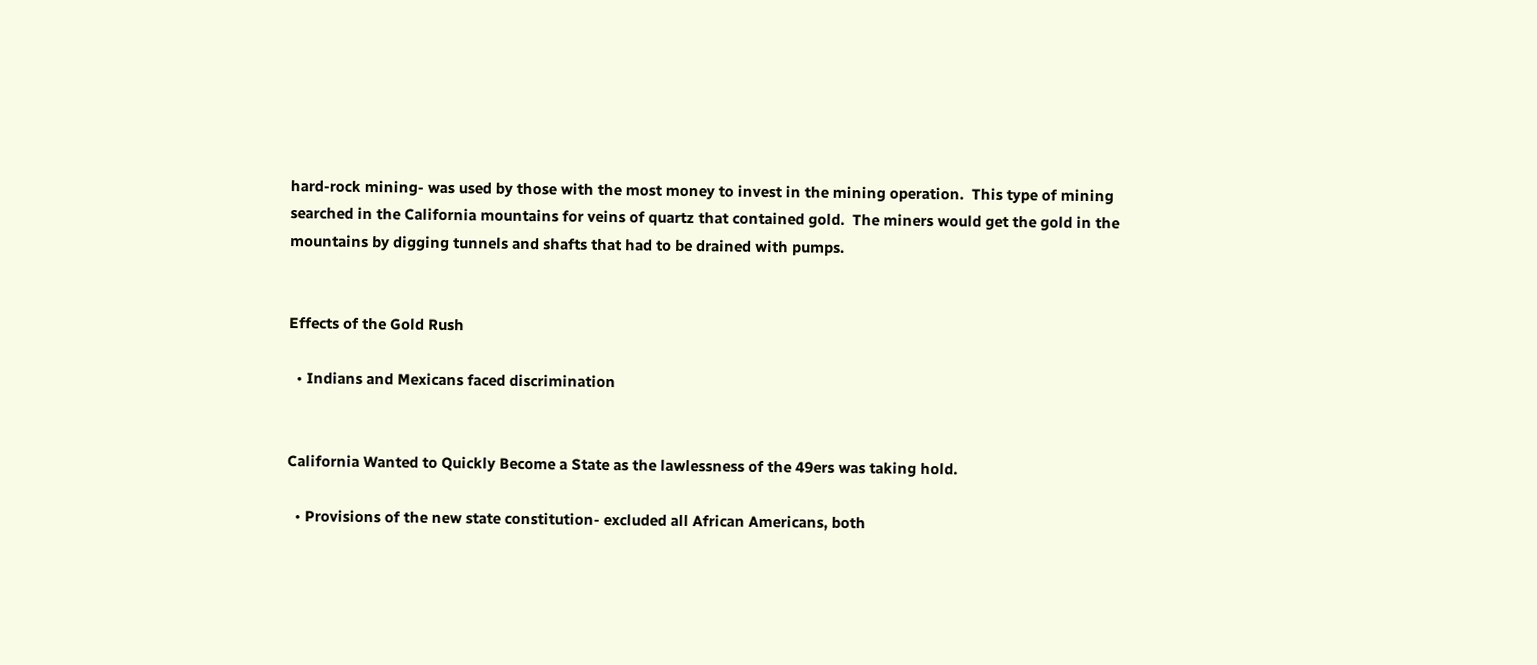hard-rock mining- was used by those with the most money to invest in the mining operation.  This type of mining searched in the California mountains for veins of quartz that contained gold.  The miners would get the gold in the mountains by digging tunnels and shafts that had to be drained with pumps.


Effects of the Gold Rush

  • Indians and Mexicans faced discrimination


California Wanted to Quickly Become a State as the lawlessness of the 49ers was taking hold.

  • Provisions of the new state constitution- excluded all African Americans, both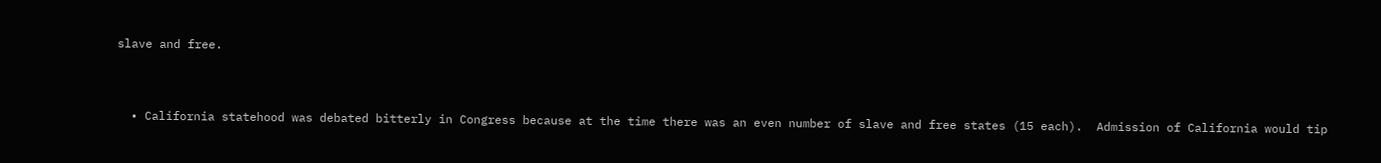slave and free.


  • California statehood was debated bitterly in Congress because at the time there was an even number of slave and free states (15 each).  Admission of California would tip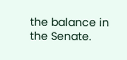the balance in the Senate.